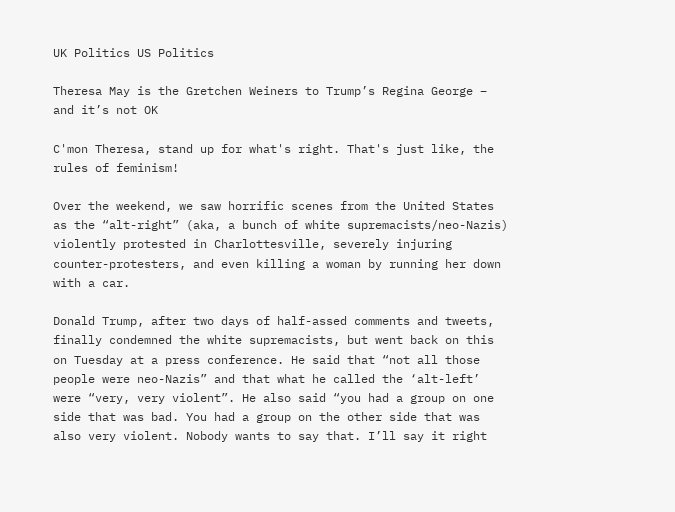UK Politics US Politics

Theresa May is the Gretchen Weiners to Trump’s Regina George – and it’s not OK

C'mon Theresa, stand up for what's right. That's just like, the rules of feminism!

Over the weekend, we saw horrific scenes from the United States as the “alt-right” (aka, a bunch of white supremacists/neo-Nazis) violently protested in Charlottesville, severely injuring counter-protesters, and even killing a woman by running her down with a car.

Donald Trump, after two days of half-assed comments and tweets, finally condemned the white supremacists, but went back on this on Tuesday at a press conference. He said that “not all those people were neo-Nazis” and that what he called the ‘alt-left’ were “very, very violent”. He also said “you had a group on one side that was bad. You had a group on the other side that was also very violent. Nobody wants to say that. I’ll say it right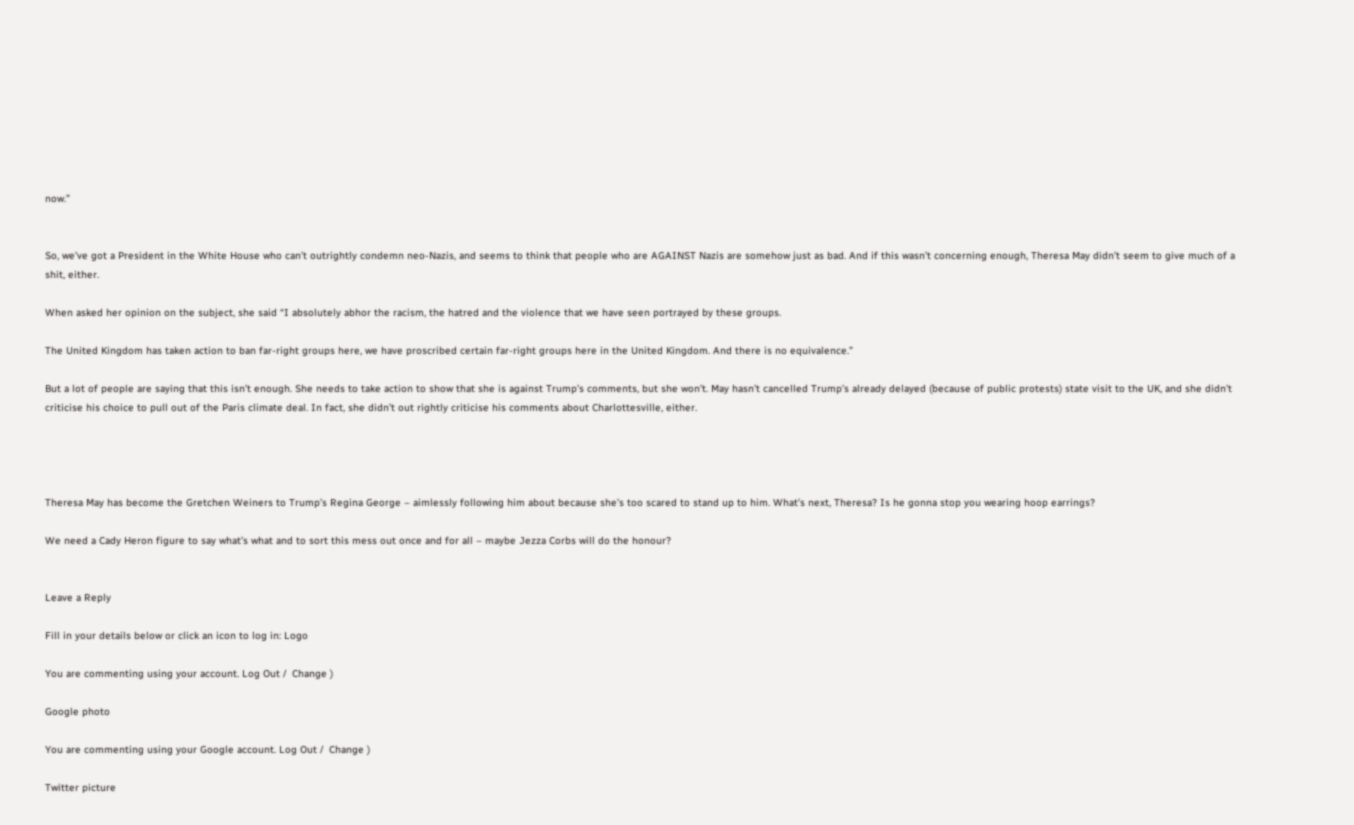now.”


So, we’ve got a President in the White House who can’t outrightly condemn neo-Nazis, and seems to think that people who are AGAINST Nazis are somehow just as bad. And if this wasn’t concerning enough, Theresa May didn’t seem to give much of a shit, either.

When asked her opinion on the subject, she said “I absolutely abhor the racism, the hatred and the violence that we have seen portrayed by these groups.

The United Kingdom has taken action to ban far-right groups here, we have proscribed certain far-right groups here in the United Kingdom. And there is no equivalence.”

But a lot of people are saying that this isn’t enough. She needs to take action to show that she is against Trump’s comments, but she won’t. May hasn’t cancelled Trump’s already delayed (because of public protests) state visit to the UK, and she didn’t criticise his choice to pull out of the Paris climate deal. In fact, she didn’t out rightly criticise his comments about Charlottesville, either.




Theresa May has become the Gretchen Weiners to Trump’s Regina George – aimlessly following him about because she’s too scared to stand up to him. What’s next, Theresa? Is he gonna stop you wearing hoop earrings?

We need a Cady Heron figure to say what’s what and to sort this mess out once and for all – maybe Jezza Corbs will do the honour?


Leave a Reply

Fill in your details below or click an icon to log in: Logo

You are commenting using your account. Log Out /  Change )

Google photo

You are commenting using your Google account. Log Out /  Change )

Twitter picture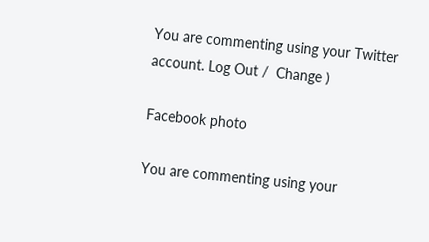You are commenting using your Twitter account. Log Out /  Change )

Facebook photo

You are commenting using your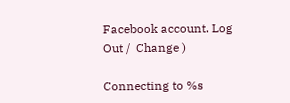Facebook account. Log Out /  Change )

Connecting to %s